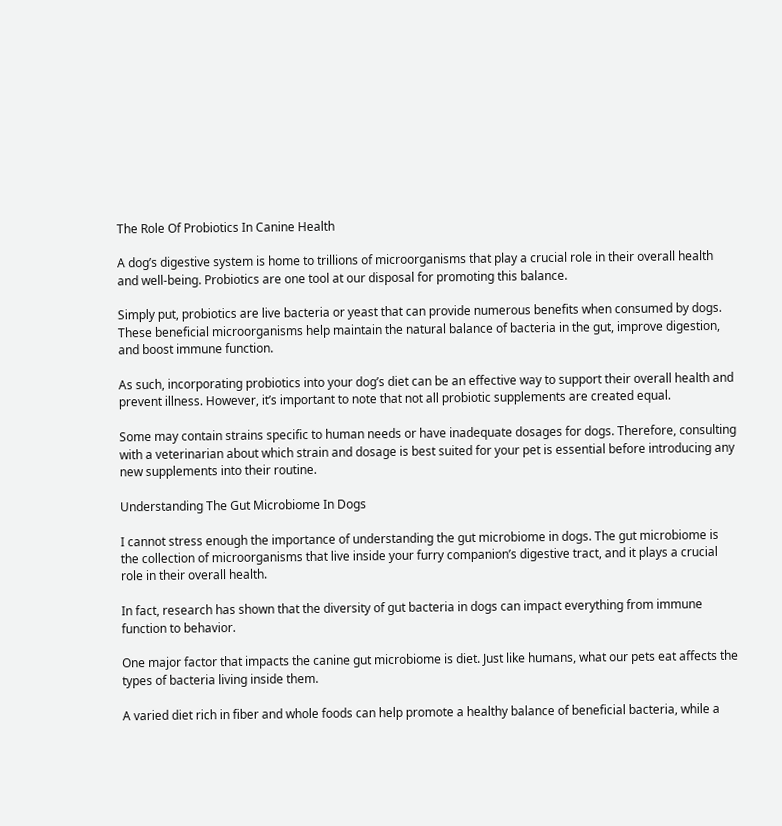The Role Of Probiotics In Canine Health

A dog’s digestive system is home to trillions of microorganisms that play a crucial role in their overall health and well-being. Probiotics are one tool at our disposal for promoting this balance.

Simply put, probiotics are live bacteria or yeast that can provide numerous benefits when consumed by dogs. These beneficial microorganisms help maintain the natural balance of bacteria in the gut, improve digestion, and boost immune function.

As such, incorporating probiotics into your dog’s diet can be an effective way to support their overall health and prevent illness. However, it’s important to note that not all probiotic supplements are created equal.

Some may contain strains specific to human needs or have inadequate dosages for dogs. Therefore, consulting with a veterinarian about which strain and dosage is best suited for your pet is essential before introducing any new supplements into their routine.

Understanding The Gut Microbiome In Dogs

I cannot stress enough the importance of understanding the gut microbiome in dogs. The gut microbiome is the collection of microorganisms that live inside your furry companion’s digestive tract, and it plays a crucial role in their overall health.

In fact, research has shown that the diversity of gut bacteria in dogs can impact everything from immune function to behavior.

One major factor that impacts the canine gut microbiome is diet. Just like humans, what our pets eat affects the types of bacteria living inside them.

A varied diet rich in fiber and whole foods can help promote a healthy balance of beneficial bacteria, while a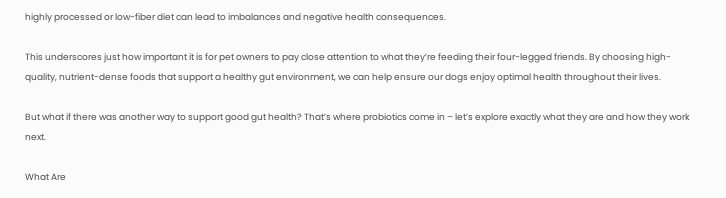highly processed or low-fiber diet can lead to imbalances and negative health consequences.

This underscores just how important it is for pet owners to pay close attention to what they’re feeding their four-legged friends. By choosing high-quality, nutrient-dense foods that support a healthy gut environment, we can help ensure our dogs enjoy optimal health throughout their lives.

But what if there was another way to support good gut health? That’s where probiotics come in – let’s explore exactly what they are and how they work next.

What Are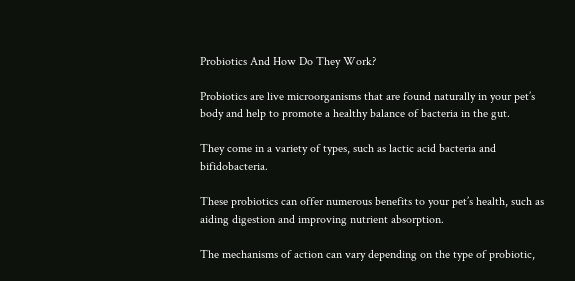Probiotics And How Do They Work?

Probiotics are live microorganisms that are found naturally in your pet’s body and help to promote a healthy balance of bacteria in the gut.

They come in a variety of types, such as lactic acid bacteria and bifidobacteria.

These probiotics can offer numerous benefits to your pet’s health, such as aiding digestion and improving nutrient absorption.

The mechanisms of action can vary depending on the type of probiotic,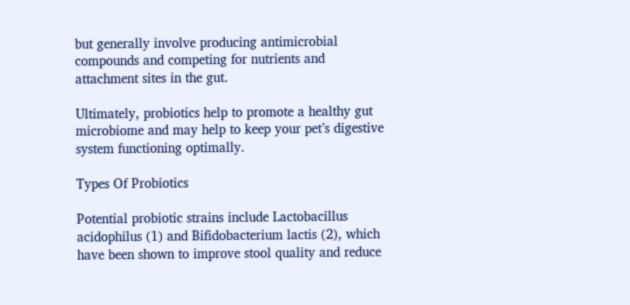but generally involve producing antimicrobial compounds and competing for nutrients and attachment sites in the gut.

Ultimately, probiotics help to promote a healthy gut microbiome and may help to keep your pet’s digestive system functioning optimally.

Types Of Probiotics

Potential probiotic strains include Lactobacillus acidophilus (1) and Bifidobacterium lactis (2), which have been shown to improve stool quality and reduce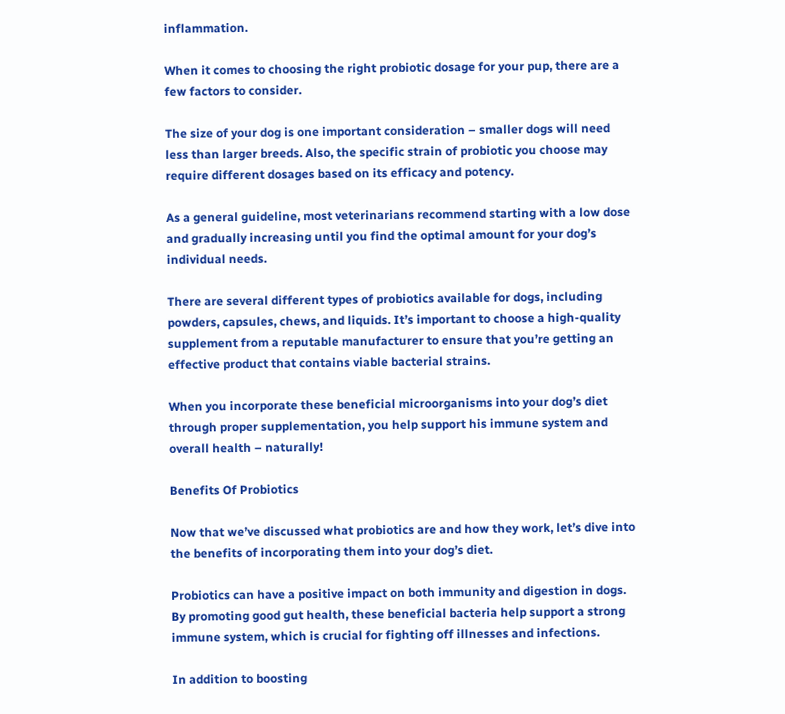inflammation.

When it comes to choosing the right probiotic dosage for your pup, there are a few factors to consider.

The size of your dog is one important consideration – smaller dogs will need less than larger breeds. Also, the specific strain of probiotic you choose may require different dosages based on its efficacy and potency.

As a general guideline, most veterinarians recommend starting with a low dose and gradually increasing until you find the optimal amount for your dog’s individual needs.

There are several different types of probiotics available for dogs, including powders, capsules, chews, and liquids. It’s important to choose a high-quality supplement from a reputable manufacturer to ensure that you’re getting an effective product that contains viable bacterial strains.

When you incorporate these beneficial microorganisms into your dog’s diet through proper supplementation, you help support his immune system and overall health – naturally!

Benefits Of Probiotics

Now that we’ve discussed what probiotics are and how they work, let’s dive into the benefits of incorporating them into your dog’s diet.

Probiotics can have a positive impact on both immunity and digestion in dogs. By promoting good gut health, these beneficial bacteria help support a strong immune system, which is crucial for fighting off illnesses and infections.

In addition to boosting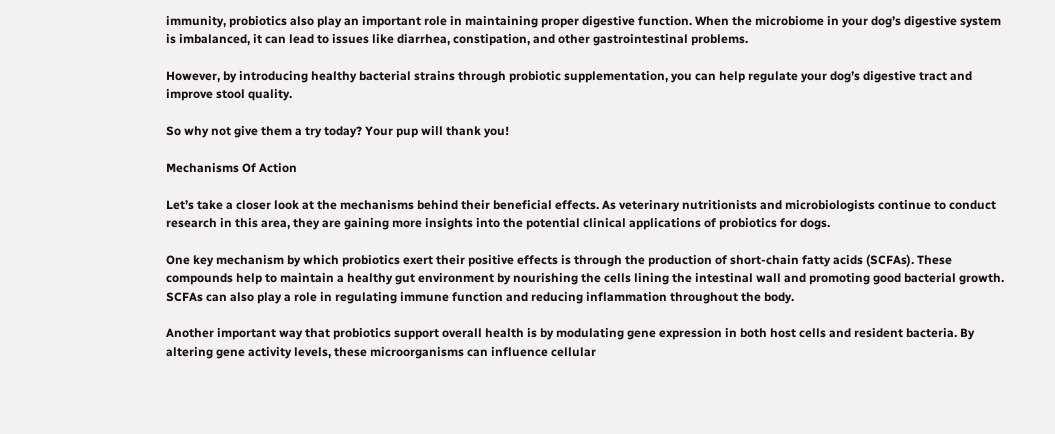immunity, probiotics also play an important role in maintaining proper digestive function. When the microbiome in your dog’s digestive system is imbalanced, it can lead to issues like diarrhea, constipation, and other gastrointestinal problems.

However, by introducing healthy bacterial strains through probiotic supplementation, you can help regulate your dog’s digestive tract and improve stool quality.

So why not give them a try today? Your pup will thank you!

Mechanisms Of Action

Let’s take a closer look at the mechanisms behind their beneficial effects. As veterinary nutritionists and microbiologists continue to conduct research in this area, they are gaining more insights into the potential clinical applications of probiotics for dogs.

One key mechanism by which probiotics exert their positive effects is through the production of short-chain fatty acids (SCFAs). These compounds help to maintain a healthy gut environment by nourishing the cells lining the intestinal wall and promoting good bacterial growth. SCFAs can also play a role in regulating immune function and reducing inflammation throughout the body.

Another important way that probiotics support overall health is by modulating gene expression in both host cells and resident bacteria. By altering gene activity levels, these microorganisms can influence cellular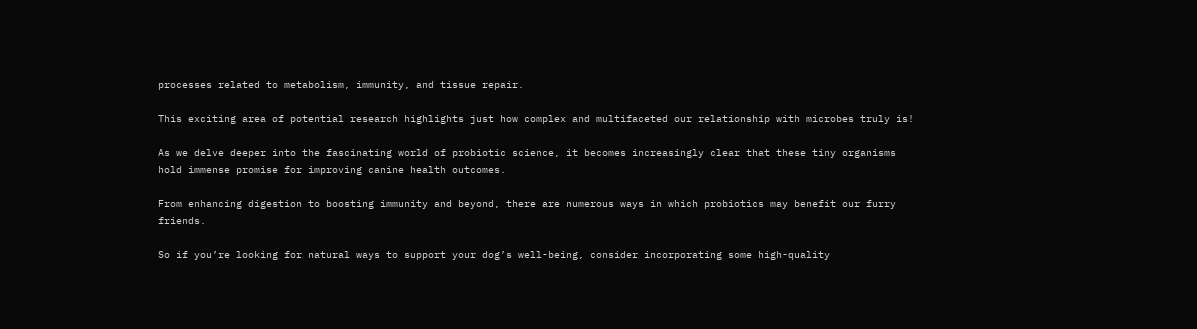processes related to metabolism, immunity, and tissue repair.

This exciting area of potential research highlights just how complex and multifaceted our relationship with microbes truly is!

As we delve deeper into the fascinating world of probiotic science, it becomes increasingly clear that these tiny organisms hold immense promise for improving canine health outcomes.

From enhancing digestion to boosting immunity and beyond, there are numerous ways in which probiotics may benefit our furry friends.

So if you’re looking for natural ways to support your dog’s well-being, consider incorporating some high-quality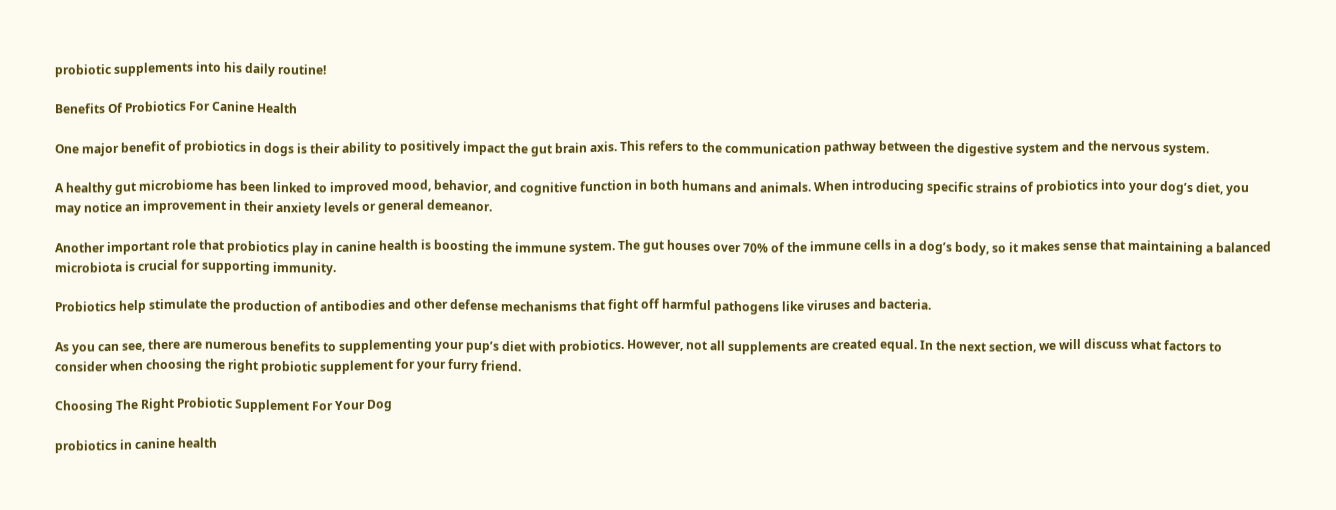probiotic supplements into his daily routine!

Benefits Of Probiotics For Canine Health

One major benefit of probiotics in dogs is their ability to positively impact the gut brain axis. This refers to the communication pathway between the digestive system and the nervous system.

A healthy gut microbiome has been linked to improved mood, behavior, and cognitive function in both humans and animals. When introducing specific strains of probiotics into your dog’s diet, you may notice an improvement in their anxiety levels or general demeanor.

Another important role that probiotics play in canine health is boosting the immune system. The gut houses over 70% of the immune cells in a dog’s body, so it makes sense that maintaining a balanced microbiota is crucial for supporting immunity.

Probiotics help stimulate the production of antibodies and other defense mechanisms that fight off harmful pathogens like viruses and bacteria.

As you can see, there are numerous benefits to supplementing your pup’s diet with probiotics. However, not all supplements are created equal. In the next section, we will discuss what factors to consider when choosing the right probiotic supplement for your furry friend.

Choosing The Right Probiotic Supplement For Your Dog

probiotics in canine health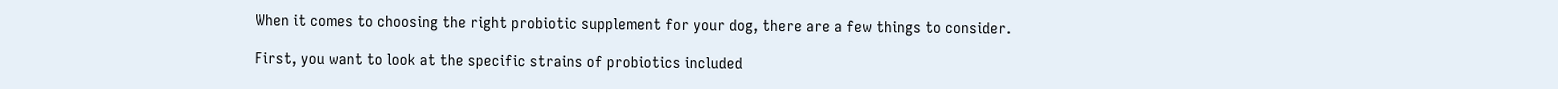When it comes to choosing the right probiotic supplement for your dog, there are a few things to consider.

First, you want to look at the specific strains of probiotics included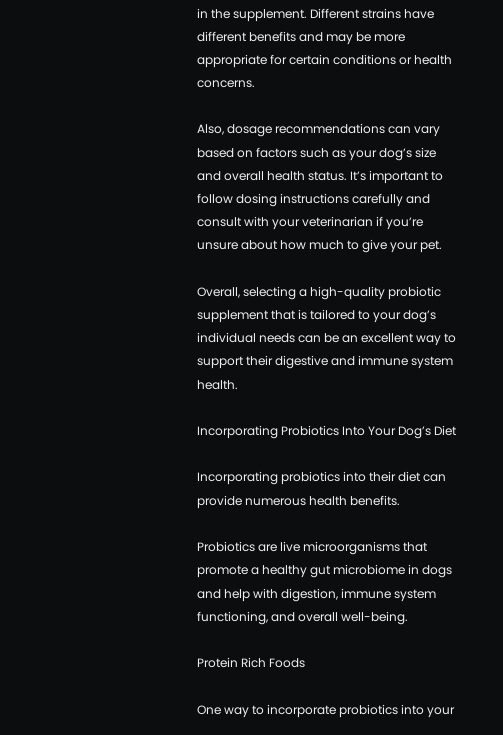in the supplement. Different strains have different benefits and may be more appropriate for certain conditions or health concerns.

Also, dosage recommendations can vary based on factors such as your dog’s size and overall health status. It’s important to follow dosing instructions carefully and consult with your veterinarian if you’re unsure about how much to give your pet.

Overall, selecting a high-quality probiotic supplement that is tailored to your dog’s individual needs can be an excellent way to support their digestive and immune system health.

Incorporating Probiotics Into Your Dog’s Diet

Incorporating probiotics into their diet can provide numerous health benefits.

Probiotics are live microorganisms that promote a healthy gut microbiome in dogs and help with digestion, immune system functioning, and overall well-being.

Protein Rich Foods

One way to incorporate probiotics into your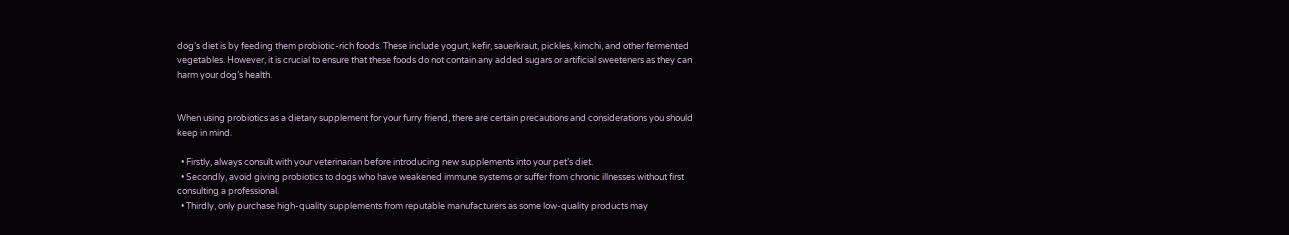dog’s diet is by feeding them probiotic-rich foods. These include yogurt, kefir, sauerkraut, pickles, kimchi, and other fermented vegetables. However, it is crucial to ensure that these foods do not contain any added sugars or artificial sweeteners as they can harm your dog’s health.


When using probiotics as a dietary supplement for your furry friend, there are certain precautions and considerations you should keep in mind.

  • Firstly, always consult with your veterinarian before introducing new supplements into your pet’s diet.
  • Secondly, avoid giving probiotics to dogs who have weakened immune systems or suffer from chronic illnesses without first consulting a professional.
  • Thirdly, only purchase high-quality supplements from reputable manufacturers as some low-quality products may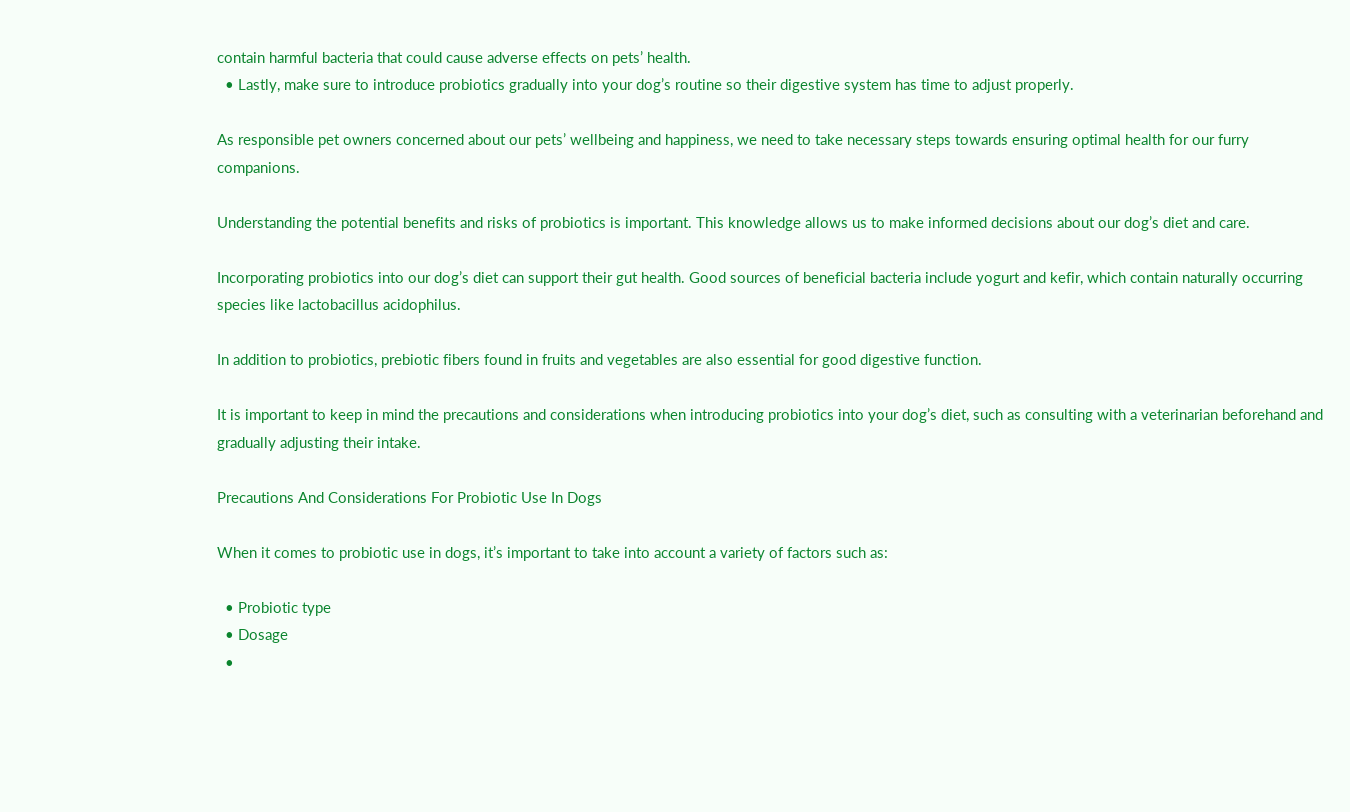contain harmful bacteria that could cause adverse effects on pets’ health.
  • Lastly, make sure to introduce probiotics gradually into your dog’s routine so their digestive system has time to adjust properly.

As responsible pet owners concerned about our pets’ wellbeing and happiness, we need to take necessary steps towards ensuring optimal health for our furry companions.

Understanding the potential benefits and risks of probiotics is important. This knowledge allows us to make informed decisions about our dog’s diet and care.

Incorporating probiotics into our dog’s diet can support their gut health. Good sources of beneficial bacteria include yogurt and kefir, which contain naturally occurring species like lactobacillus acidophilus.

In addition to probiotics, prebiotic fibers found in fruits and vegetables are also essential for good digestive function.

It is important to keep in mind the precautions and considerations when introducing probiotics into your dog’s diet, such as consulting with a veterinarian beforehand and gradually adjusting their intake.

Precautions And Considerations For Probiotic Use In Dogs

When it comes to probiotic use in dogs, it’s important to take into account a variety of factors such as:

  • Probiotic type
  • Dosage
  •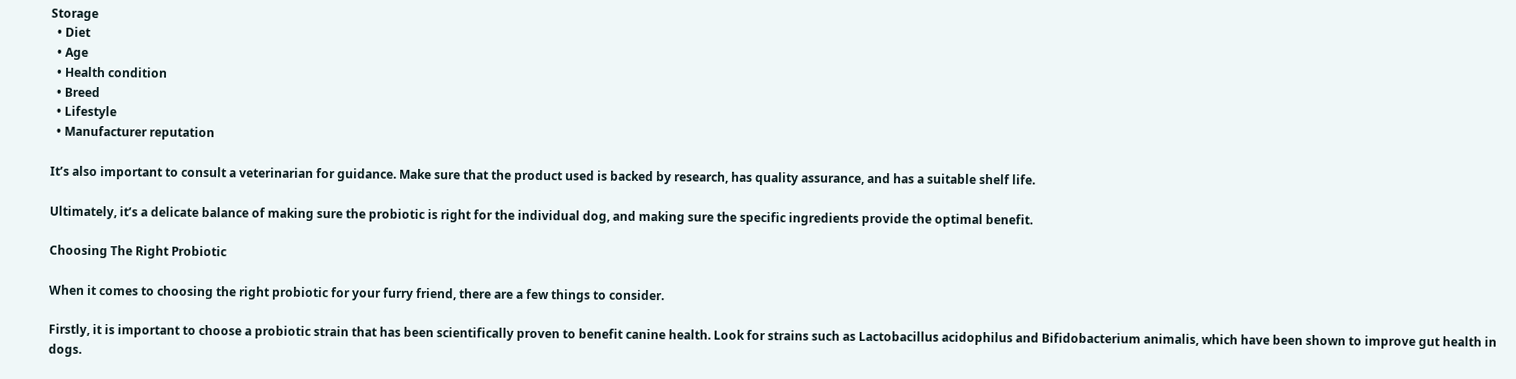Storage
  • Diet
  • Age
  • Health condition
  • Breed
  • Lifestyle
  • Manufacturer reputation

It’s also important to consult a veterinarian for guidance. Make sure that the product used is backed by research, has quality assurance, and has a suitable shelf life.

Ultimately, it’s a delicate balance of making sure the probiotic is right for the individual dog, and making sure the specific ingredients provide the optimal benefit.

Choosing The Right Probiotic

When it comes to choosing the right probiotic for your furry friend, there are a few things to consider.

Firstly, it is important to choose a probiotic strain that has been scientifically proven to benefit canine health. Look for strains such as Lactobacillus acidophilus and Bifidobacterium animalis, which have been shown to improve gut health in dogs.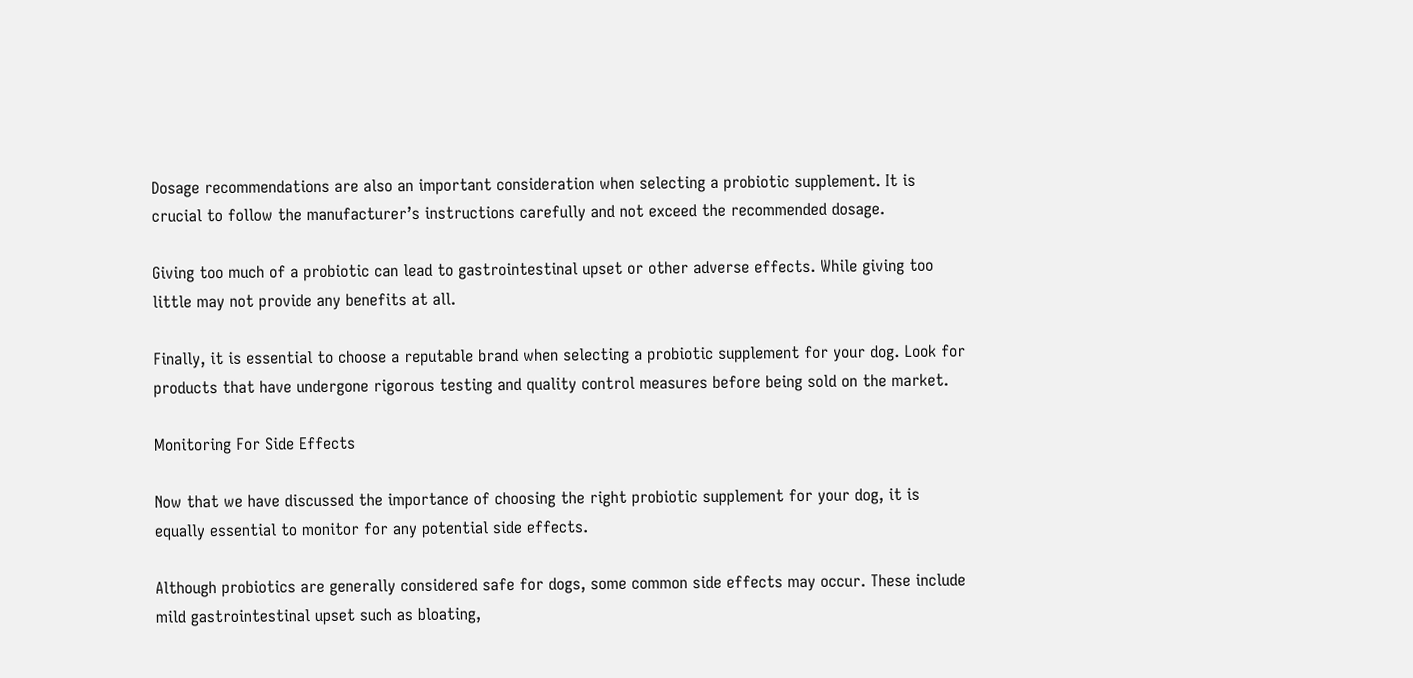Dosage recommendations are also an important consideration when selecting a probiotic supplement. It is crucial to follow the manufacturer’s instructions carefully and not exceed the recommended dosage.

Giving too much of a probiotic can lead to gastrointestinal upset or other adverse effects. While giving too little may not provide any benefits at all.

Finally, it is essential to choose a reputable brand when selecting a probiotic supplement for your dog. Look for products that have undergone rigorous testing and quality control measures before being sold on the market.

Monitoring For Side Effects

Now that we have discussed the importance of choosing the right probiotic supplement for your dog, it is equally essential to monitor for any potential side effects.

Although probiotics are generally considered safe for dogs, some common side effects may occur. These include mild gastrointestinal upset such as bloating,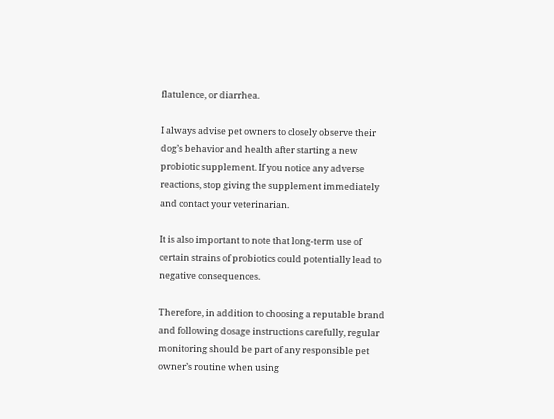flatulence, or diarrhea.

I always advise pet owners to closely observe their dog’s behavior and health after starting a new probiotic supplement. If you notice any adverse reactions, stop giving the supplement immediately and contact your veterinarian.

It is also important to note that long-term use of certain strains of probiotics could potentially lead to negative consequences.

Therefore, in addition to choosing a reputable brand and following dosage instructions carefully, regular monitoring should be part of any responsible pet owner’s routine when using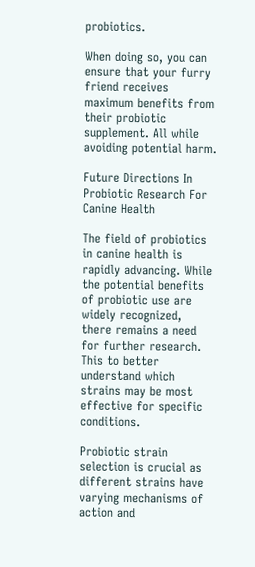probiotics.

When doing so, you can ensure that your furry friend receives maximum benefits from their probiotic supplement. All while avoiding potential harm.

Future Directions In Probiotic Research For Canine Health

The field of probiotics in canine health is rapidly advancing. While the potential benefits of probiotic use are widely recognized, there remains a need for further research. This to better understand which strains may be most effective for specific conditions.

Probiotic strain selection is crucial as different strains have varying mechanisms of action and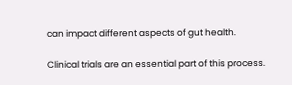can impact different aspects of gut health.

Clinical trials are an essential part of this process.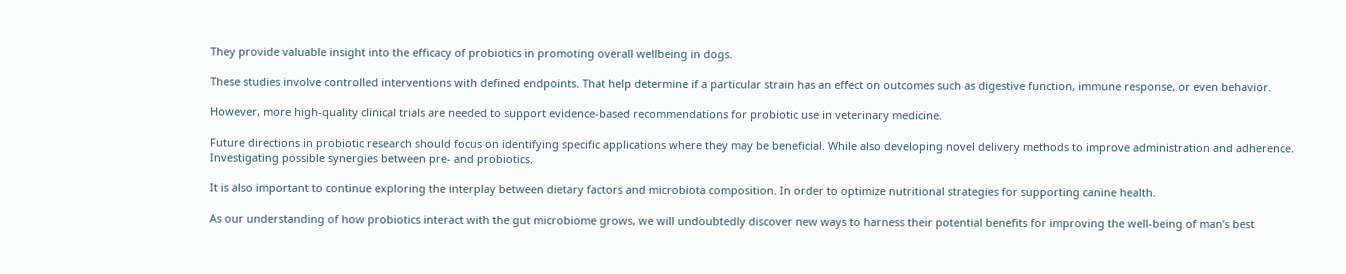They provide valuable insight into the efficacy of probiotics in promoting overall wellbeing in dogs.

These studies involve controlled interventions with defined endpoints. That help determine if a particular strain has an effect on outcomes such as digestive function, immune response, or even behavior.

However, more high-quality clinical trials are needed to support evidence-based recommendations for probiotic use in veterinary medicine.

Future directions in probiotic research should focus on identifying specific applications where they may be beneficial. While also developing novel delivery methods to improve administration and adherence. Investigating possible synergies between pre- and probiotics.

It is also important to continue exploring the interplay between dietary factors and microbiota composition. In order to optimize nutritional strategies for supporting canine health.

As our understanding of how probiotics interact with the gut microbiome grows, we will undoubtedly discover new ways to harness their potential benefits for improving the well-being of man’s best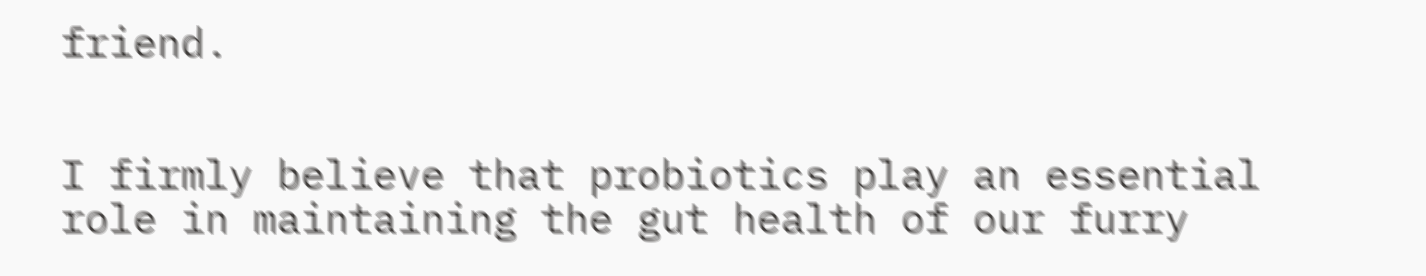friend.


I firmly believe that probiotics play an essential role in maintaining the gut health of our furry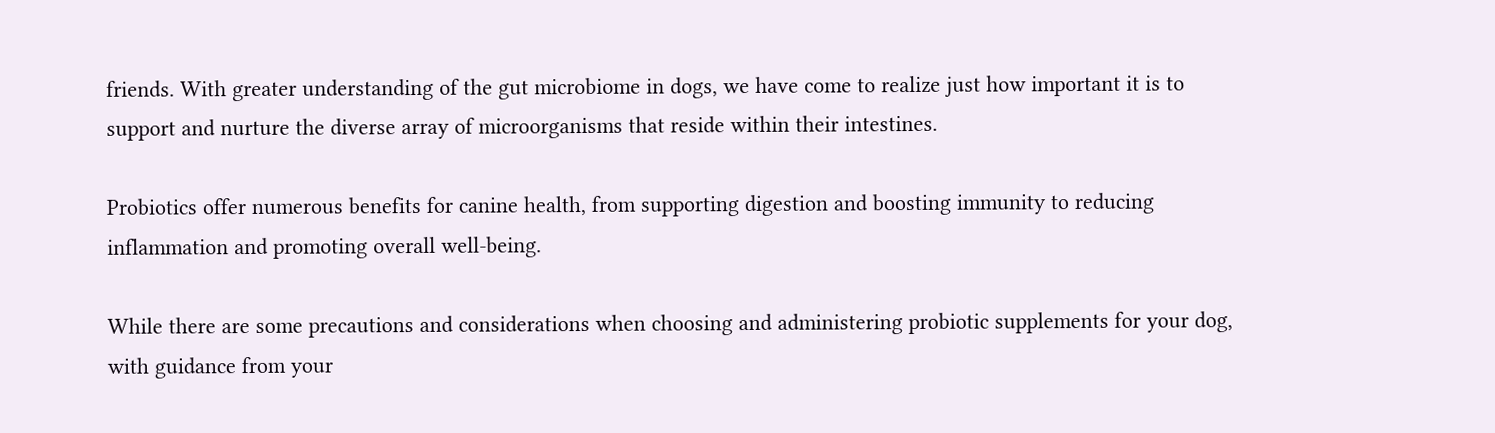friends. With greater understanding of the gut microbiome in dogs, we have come to realize just how important it is to support and nurture the diverse array of microorganisms that reside within their intestines.

Probiotics offer numerous benefits for canine health, from supporting digestion and boosting immunity to reducing inflammation and promoting overall well-being.

While there are some precautions and considerations when choosing and administering probiotic supplements for your dog, with guidance from your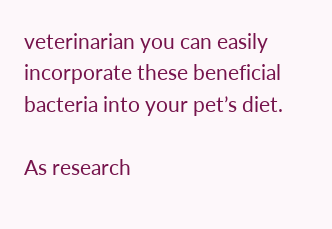veterinarian you can easily incorporate these beneficial bacteria into your pet’s diet.

As research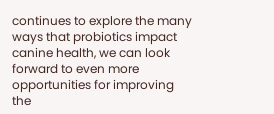continues to explore the many ways that probiotics impact canine health, we can look forward to even more opportunities for improving the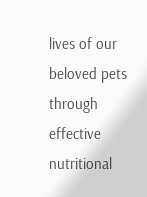lives of our beloved pets through effective nutritional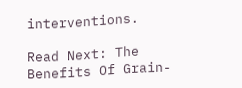interventions.

Read Next: The Benefits Of Grain-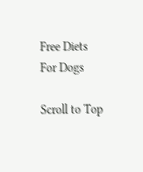Free Diets For Dogs

Scroll to Top